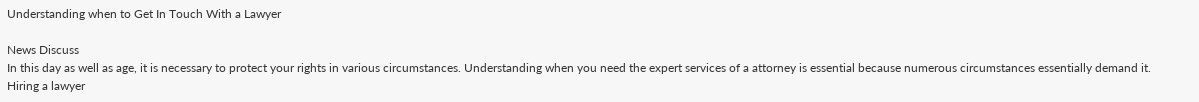Understanding when to Get In Touch With a Lawyer

News Discuss
In this day as well as age, it is necessary to protect your rights in various circumstances. Understanding when you need the expert services of a attorney is essential because numerous circumstances essentially demand it. Hiring a lawyer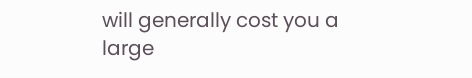will generally cost you a large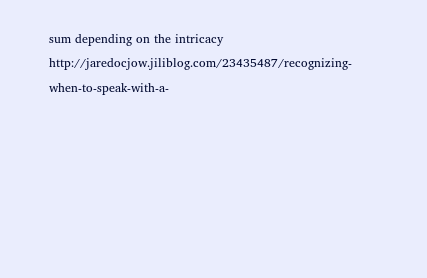sum depending on the intricacy http://jaredocjow.jiliblog.com/23435487/recognizing-when-to-speak-with-a-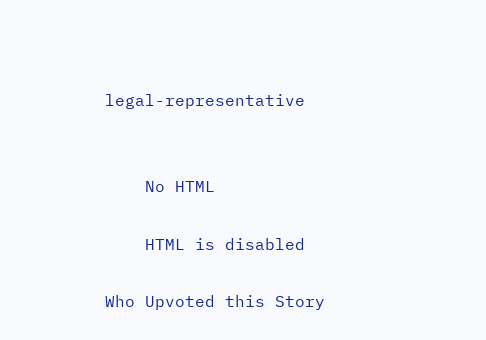legal-representative


    No HTML

    HTML is disabled

Who Upvoted this Story